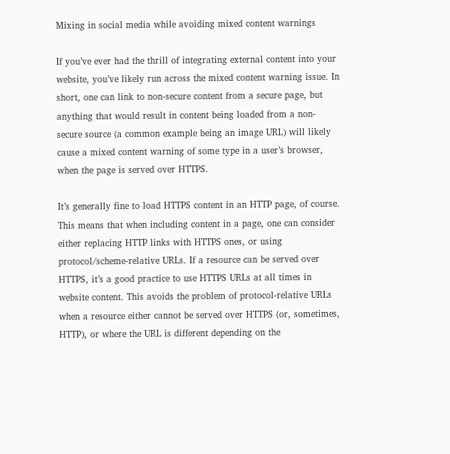Mixing in social media while avoiding mixed content warnings

If you’ve ever had the thrill of integrating external content into your website, you’ve likely run across the mixed content warning issue. In short, one can link to non-secure content from a secure page, but anything that would result in content being loaded from a non-secure source (a common example being an image URL) will likely cause a mixed content warning of some type in a user’s browser, when the page is served over HTTPS.

It’s generally fine to load HTTPS content in an HTTP page, of course. This means that when including content in a page, one can consider either replacing HTTP links with HTTPS ones, or using protocol/scheme-relative URLs. If a resource can be served over HTTPS, it’s a good practice to use HTTPS URLs at all times in website content. This avoids the problem of protocol-relative URLs when a resource either cannot be served over HTTPS (or, sometimes, HTTP), or where the URL is different depending on the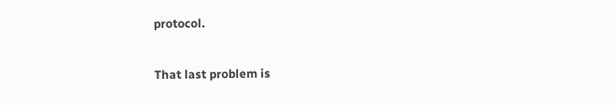protocol.

That last problem is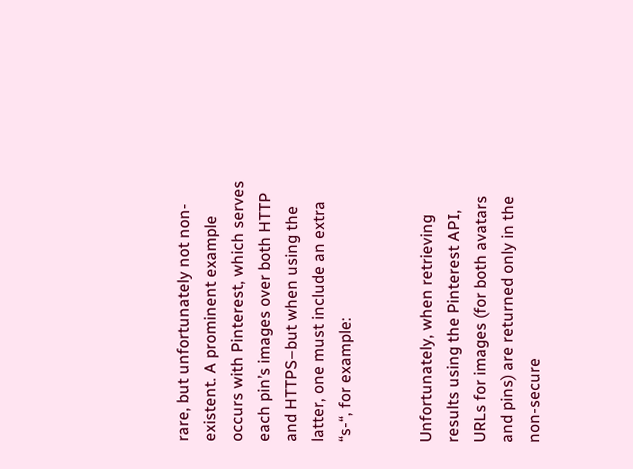rare, but unfortunately not non-existent. A prominent example occurs with Pinterest, which serves each pin’s images over both HTTP and HTTPS–but when using the latter, one must include an extra “s-“, for example:


Unfortunately, when retrieving results using the Pinterest API, URLs for images (for both avatars and pins) are returned only in the non-secure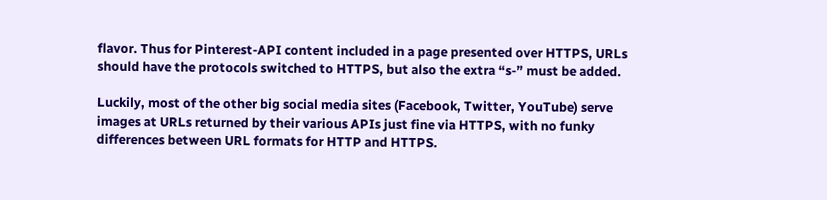flavor. Thus for Pinterest-API content included in a page presented over HTTPS, URLs should have the protocols switched to HTTPS, but also the extra “s-” must be added.

Luckily, most of the other big social media sites (Facebook, Twitter, YouTube) serve images at URLs returned by their various APIs just fine via HTTPS, with no funky differences between URL formats for HTTP and HTTPS.